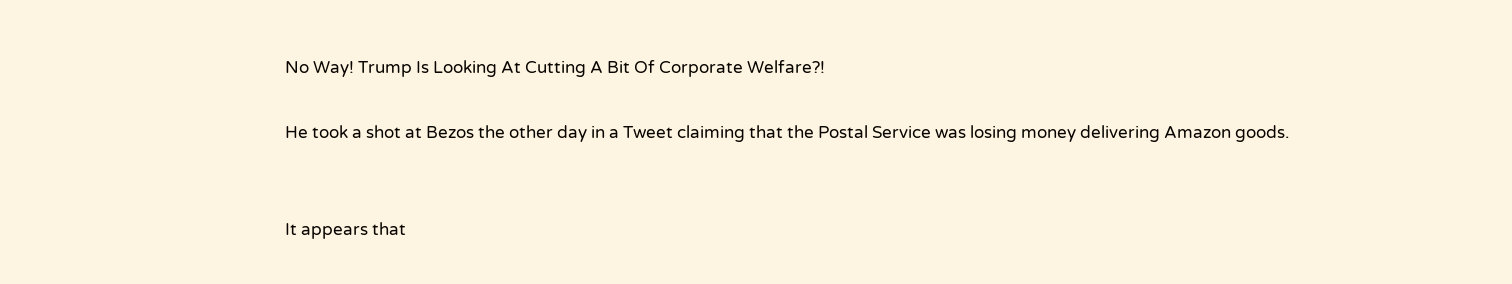No Way! Trump Is Looking At Cutting A Bit Of Corporate Welfare?!

He took a shot at Bezos the other day in a Tweet claiming that the Postal Service was losing money delivering Amazon goods.


It appears that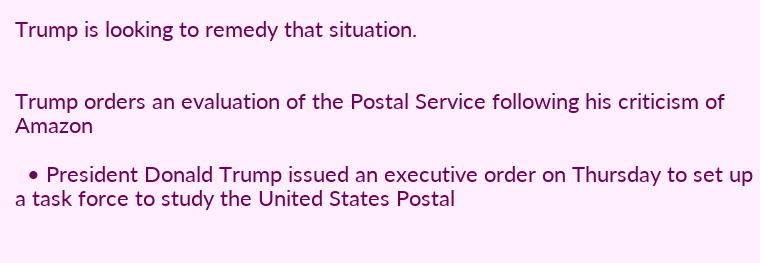Trump is looking to remedy that situation.


Trump orders an evaluation of the Postal Service following his criticism of Amazon

  • President Donald Trump issued an executive order on Thursday to set up a task force to study the United States Postal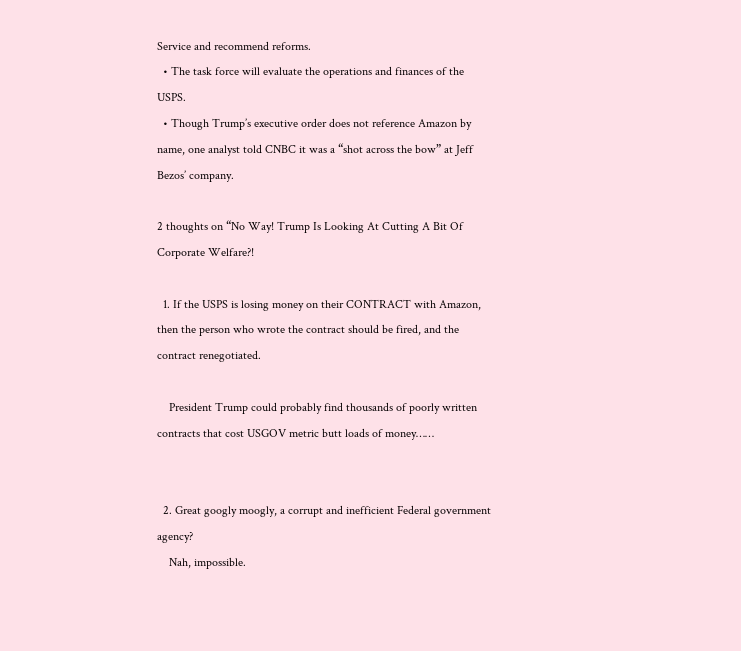Service and recommend reforms.
  • The task force will evaluate the operations and finances of the USPS.
  • Though Trump’s executive order does not reference Amazon by name, one analyst told CNBC it was a “shot across the bow” at Jeff Bezos’ company.

2 thoughts on “No Way! Trump Is Looking At Cutting A Bit Of Corporate Welfare?!

  1. If the USPS is losing money on their CONTRACT with Amazon, then the person who wrote the contract should be fired, and the contract renegotiated.

    President Trump could probably find thousands of poorly written contracts that cost USGOV metric butt loads of money……


  2. Great googly moogly, a corrupt and inefficient Federal government agency?
    Nah, impossible.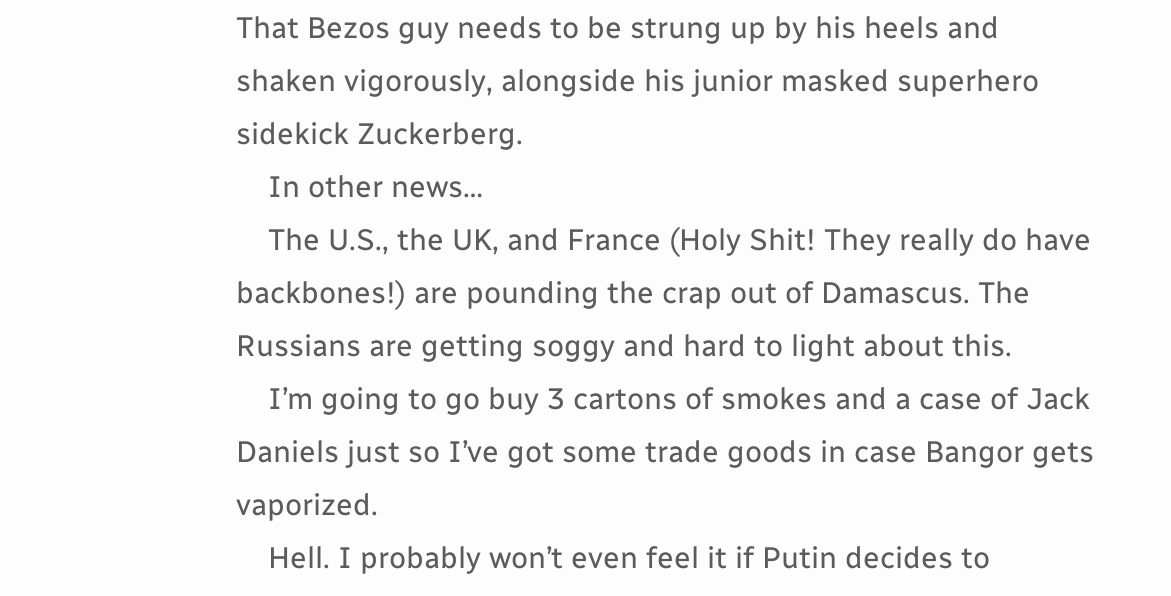That Bezos guy needs to be strung up by his heels and shaken vigorously, alongside his junior masked superhero sidekick Zuckerberg.
    In other news…
    The U.S., the UK, and France (Holy Shit! They really do have backbones!) are pounding the crap out of Damascus. The Russians are getting soggy and hard to light about this.
    I’m going to go buy 3 cartons of smokes and a case of Jack Daniels just so I’ve got some trade goods in case Bangor gets vaporized.
    Hell. I probably won’t even feel it if Putin decides to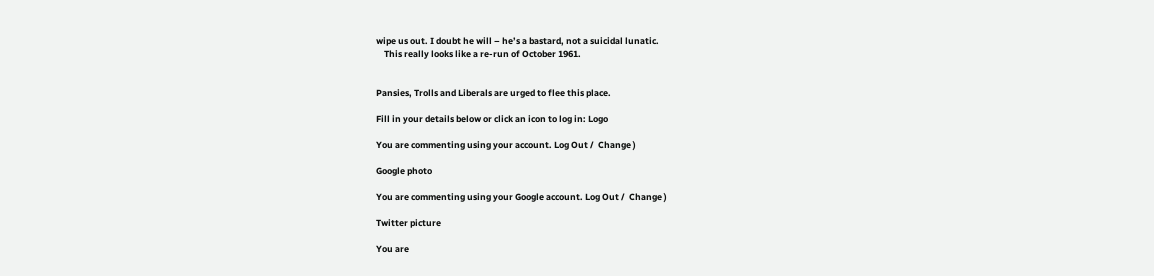wipe us out. I doubt he will – he’s a bastard, not a suicidal lunatic.
    This really looks like a re-run of October 1961.


Pansies, Trolls and Liberals are urged to flee this place.

Fill in your details below or click an icon to log in: Logo

You are commenting using your account. Log Out /  Change )

Google photo

You are commenting using your Google account. Log Out /  Change )

Twitter picture

You are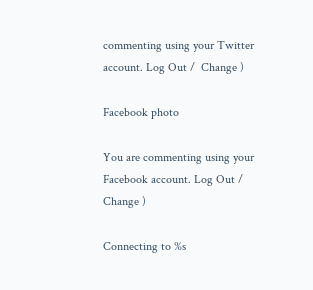commenting using your Twitter account. Log Out /  Change )

Facebook photo

You are commenting using your Facebook account. Log Out /  Change )

Connecting to %s